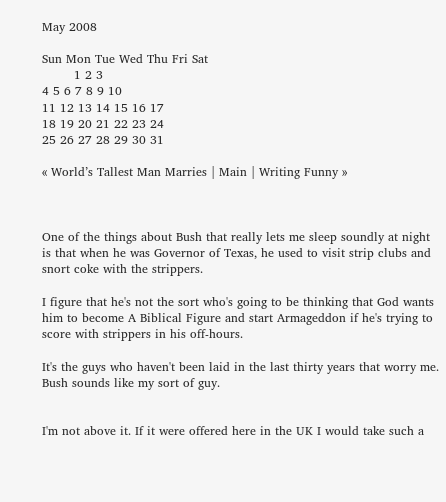May 2008

Sun Mon Tue Wed Thu Fri Sat
        1 2 3
4 5 6 7 8 9 10
11 12 13 14 15 16 17
18 19 20 21 22 23 24
25 26 27 28 29 30 31

« World’s Tallest Man Marries | Main | Writing Funny »



One of the things about Bush that really lets me sleep soundly at night is that when he was Governor of Texas, he used to visit strip clubs and snort coke with the strippers.

I figure that he's not the sort who's going to be thinking that God wants him to become A Biblical Figure and start Armageddon if he's trying to score with strippers in his off-hours.

It's the guys who haven't been laid in the last thirty years that worry me. Bush sounds like my sort of guy.


I'm not above it. If it were offered here in the UK I would take such a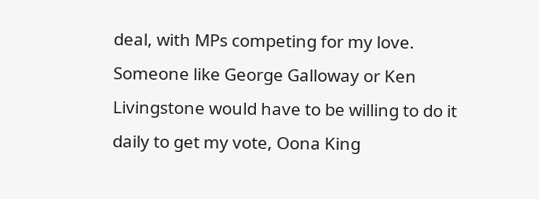deal, with MPs competing for my love. Someone like George Galloway or Ken Livingstone would have to be willing to do it daily to get my vote, Oona King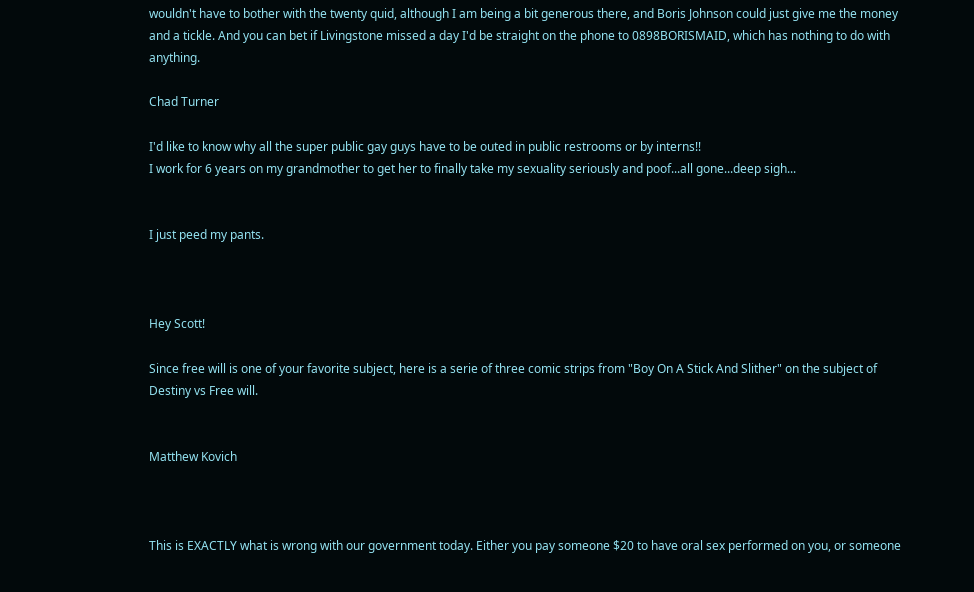wouldn't have to bother with the twenty quid, although I am being a bit generous there, and Boris Johnson could just give me the money and a tickle. And you can bet if Livingstone missed a day I'd be straight on the phone to 0898BORISMAID, which has nothing to do with anything.

Chad Turner

I'd like to know why all the super public gay guys have to be outed in public restrooms or by interns!!
I work for 6 years on my grandmother to get her to finally take my sexuality seriously and poof...all gone...deep sigh...


I just peed my pants.



Hey Scott!

Since free will is one of your favorite subject, here is a serie of three comic strips from "Boy On A Stick And Slither" on the subject of Destiny vs Free will.


Matthew Kovich



This is EXACTLY what is wrong with our government today. Either you pay someone $20 to have oral sex performed on you, or someone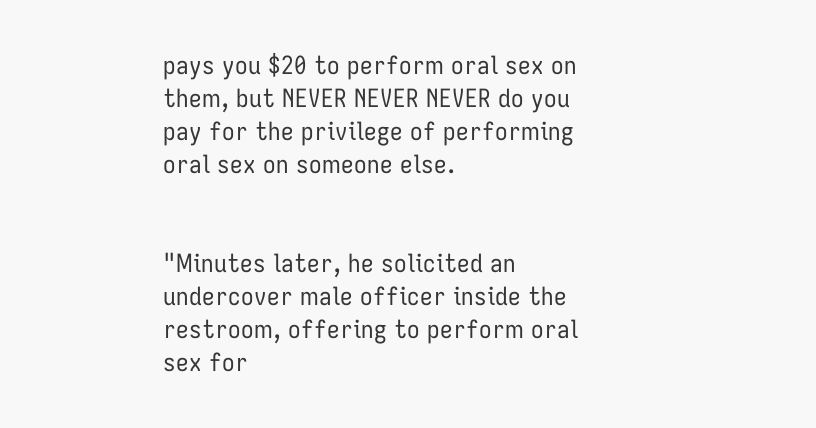pays you $20 to perform oral sex on them, but NEVER NEVER NEVER do you pay for the privilege of performing oral sex on someone else.


"Minutes later, he solicited an undercover male officer inside the restroom, offering to perform oral sex for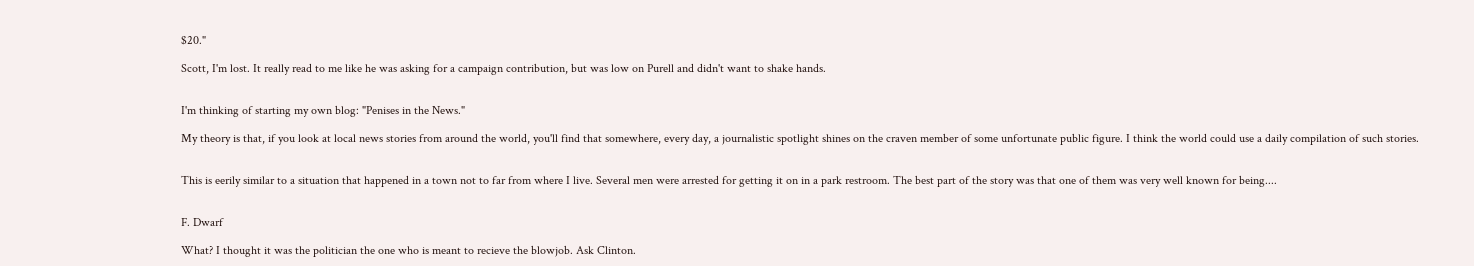$20."

Scott, I'm lost. It really read to me like he was asking for a campaign contribution, but was low on Purell and didn't want to shake hands.


I'm thinking of starting my own blog: "Penises in the News."

My theory is that, if you look at local news stories from around the world, you'll find that somewhere, every day, a journalistic spotlight shines on the craven member of some unfortunate public figure. I think the world could use a daily compilation of such stories.


This is eerily similar to a situation that happened in a town not to far from where I live. Several men were arrested for getting it on in a park restroom. The best part of the story was that one of them was very well known for being....


F. Dwarf

What? I thought it was the politician the one who is meant to recieve the blowjob. Ask Clinton.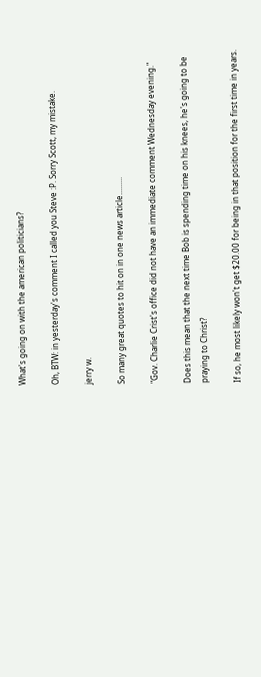What's going on with the american politicians?

Oh, BTW: in yesterday's comment I called you Steve :P. Sorry Scott, my mistake.

jerry w.

So many great quotes to hit on in one news article.........

"Gov. Charlie Crist's office did not have an immediate comment Wednesday evening."

Does this mean that the next time Bob is spending time on his knees, he's going to be praying to Christ?

If so, he most likely won't get $20.00 for being in that position for the first time in years.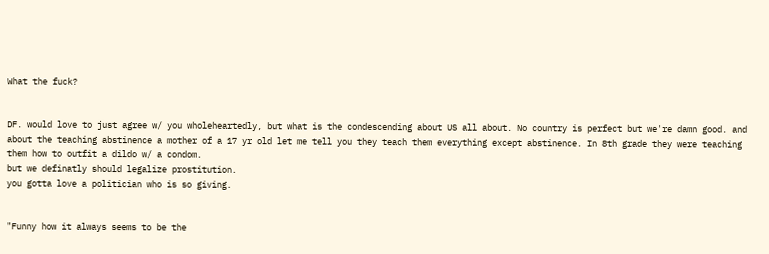What the fuck?


DF. would love to just agree w/ you wholeheartedly, but what is the condescending about US all about. No country is perfect but we're damn good. and about the teaching abstinence a mother of a 17 yr old let me tell you they teach them everything except abstinence. In 8th grade they were teaching them how to outfit a dildo w/ a condom.
but we definatly should legalize prostitution.
you gotta love a politician who is so giving.


"Funny how it always seems to be the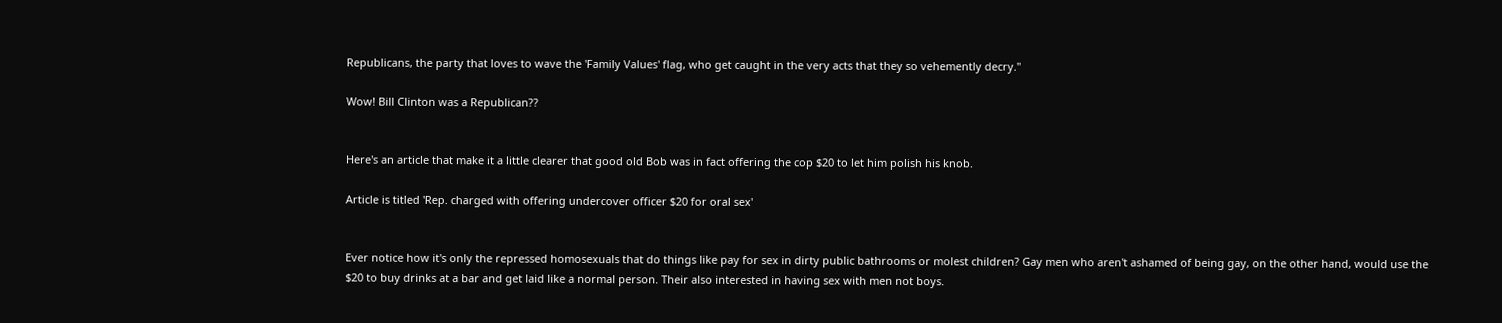Republicans, the party that loves to wave the 'Family Values' flag, who get caught in the very acts that they so vehemently decry."

Wow! Bill Clinton was a Republican??


Here's an article that make it a little clearer that good old Bob was in fact offering the cop $20 to let him polish his knob.

Article is titled 'Rep. charged with offering undercover officer $20 for oral sex'


Ever notice how it's only the repressed homosexuals that do things like pay for sex in dirty public bathrooms or molest children? Gay men who aren't ashamed of being gay, on the other hand, would use the $20 to buy drinks at a bar and get laid like a normal person. Their also interested in having sex with men not boys.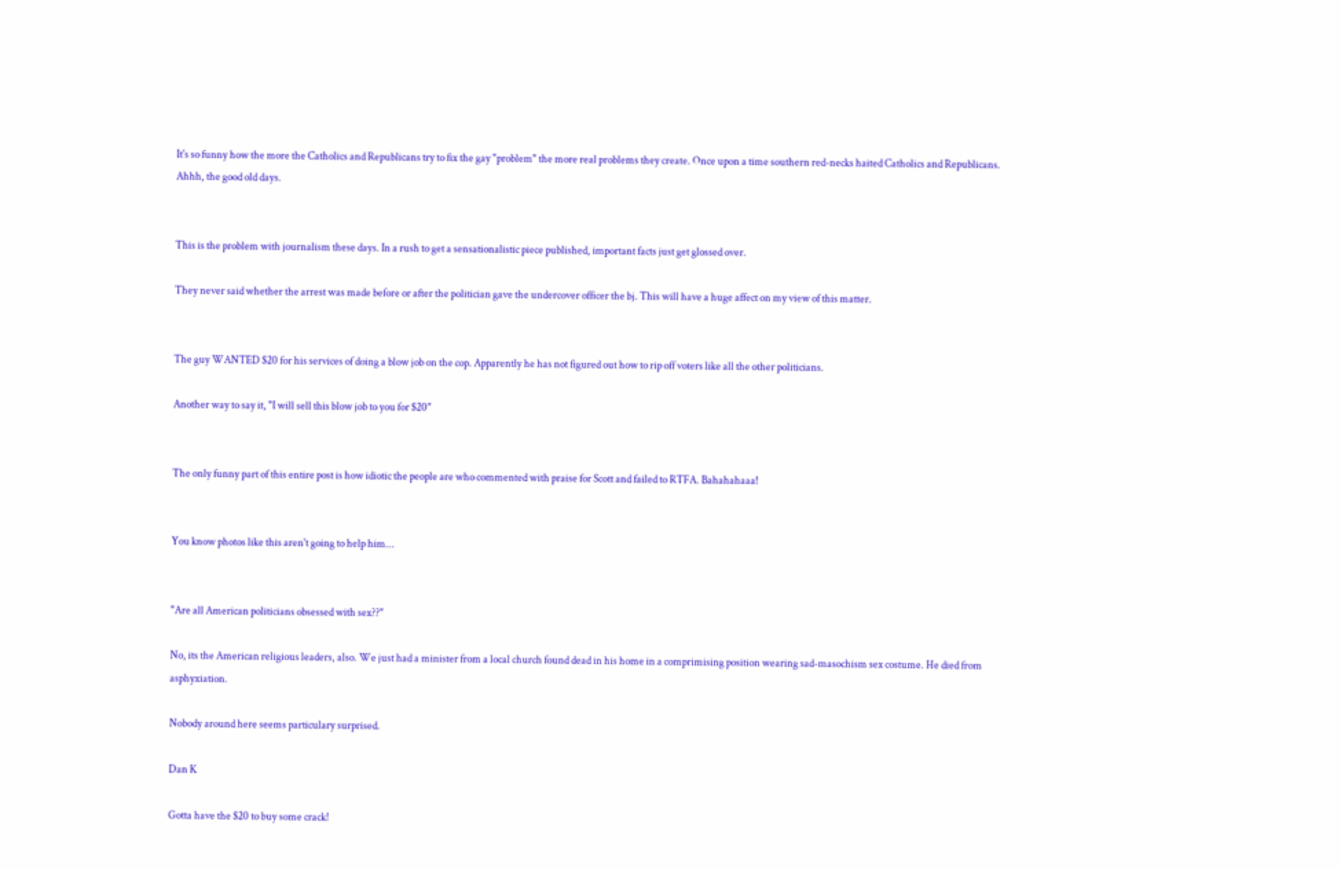It's so funny how the more the Catholics and Republicans try to fix the gay "problem" the more real problems they create. Once upon a time southern red-necks haited Catholics and Republicans. Ahhh, the good old days.


This is the problem with journalism these days. In a rush to get a sensationalistic piece published, important facts just get glossed over.

They never said whether the arrest was made before or after the politician gave the undercover officer the bj. This will have a huge affect on my view of this matter.


The guy WANTED $20 for his services of doing a blow job on the cop. Apparently he has not figured out how to rip off voters like all the other politicians.

Another way to say it, "I will sell this blow job to you for $20"


The only funny part of this entire post is how idiotic the people are who commented with praise for Scott and failed to RTFA. Bahahahaaa!


You know photos like this aren't going to help him...


"Are all American politicians obsessed with sex??"

No, its the American religious leaders, also. We just had a minister from a local church found dead in his home in a comprimising position wearing sad-masochism sex costume. He died from asphyxiation.

Nobody around here seems particulary surprised.

Dan K

Gotta have the $20 to buy some crack!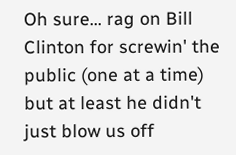Oh sure... rag on Bill Clinton for screwin' the public (one at a time) but at least he didn't just blow us off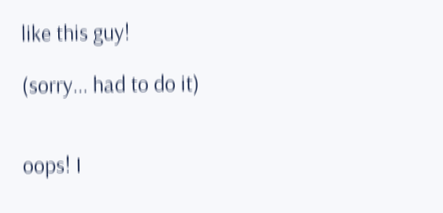like this guy!

(sorry... had to do it)


oops! I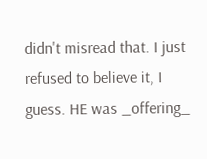didn't misread that. I just refused to believe it, I guess. HE was _offering_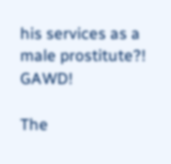his services as a male prostitute?! GAWD!

The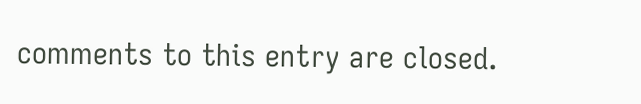comments to this entry are closed.